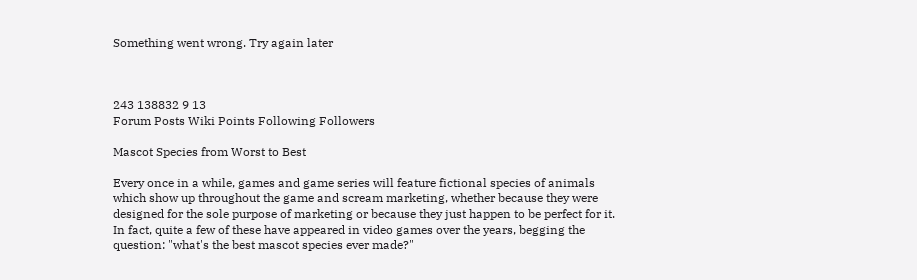Something went wrong. Try again later



243 138832 9 13
Forum Posts Wiki Points Following Followers

Mascot Species from Worst to Best

Every once in a while, games and game series will feature fictional species of animals which show up throughout the game and scream marketing, whether because they were designed for the sole purpose of marketing or because they just happen to be perfect for it. In fact, quite a few of these have appeared in video games over the years, begging the question: "what's the best mascot species ever made?"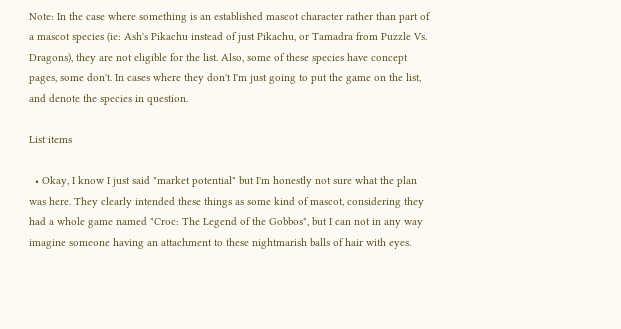Note: In the case where something is an established mascot character rather than part of a mascot species (ie: Ash's Pikachu instead of just Pikachu, or Tamadra from Puzzle Vs. Dragons), they are not eligible for the list. Also, some of these species have concept pages, some don't. In cases where they don't I'm just going to put the game on the list, and denote the species in question.

List items

  • Okay, I know I just said "market potential" but I'm honestly not sure what the plan was here. They clearly intended these things as some kind of mascot, considering they had a whole game named "Croc: The Legend of the Gobbos", but I can not in any way imagine someone having an attachment to these nightmarish balls of hair with eyes.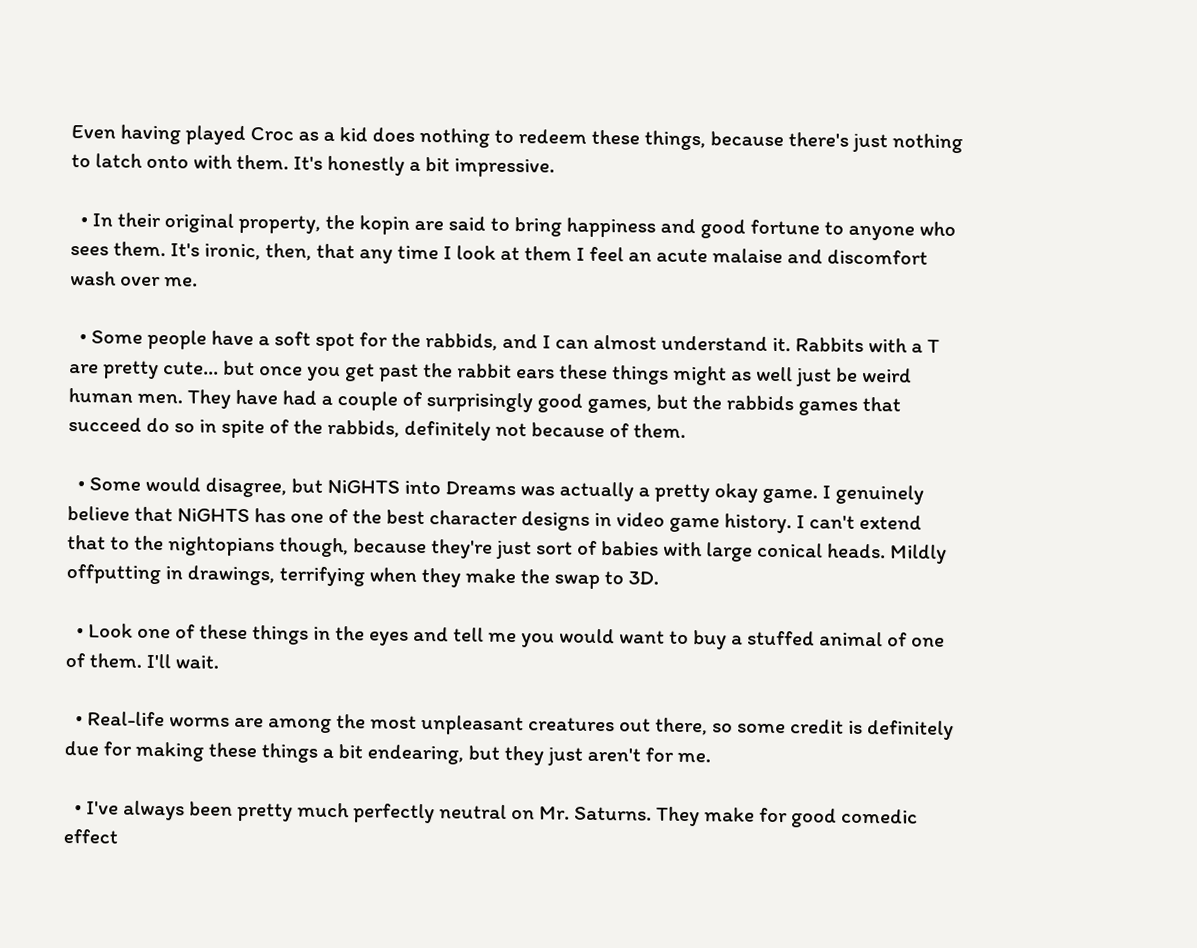Even having played Croc as a kid does nothing to redeem these things, because there's just nothing to latch onto with them. It's honestly a bit impressive.

  • In their original property, the kopin are said to bring happiness and good fortune to anyone who sees them. It's ironic, then, that any time I look at them I feel an acute malaise and discomfort wash over me.

  • Some people have a soft spot for the rabbids, and I can almost understand it. Rabbits with a T are pretty cute... but once you get past the rabbit ears these things might as well just be weird human men. They have had a couple of surprisingly good games, but the rabbids games that succeed do so in spite of the rabbids, definitely not because of them.

  • Some would disagree, but NiGHTS into Dreams was actually a pretty okay game. I genuinely believe that NiGHTS has one of the best character designs in video game history. I can't extend that to the nightopians though, because they're just sort of babies with large conical heads. Mildly offputting in drawings, terrifying when they make the swap to 3D.

  • Look one of these things in the eyes and tell me you would want to buy a stuffed animal of one of them. I'll wait.

  • Real-life worms are among the most unpleasant creatures out there, so some credit is definitely due for making these things a bit endearing, but they just aren't for me.

  • I've always been pretty much perfectly neutral on Mr. Saturns. They make for good comedic effect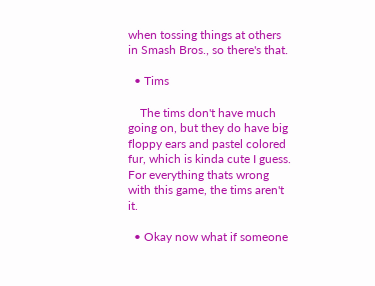when tossing things at others in Smash Bros., so there's that.

  • Tims

    The tims don't have much going on, but they do have big floppy ears and pastel colored fur, which is kinda cute I guess. For everything thats wrong with this game, the tims aren't it.

  • Okay now what if someone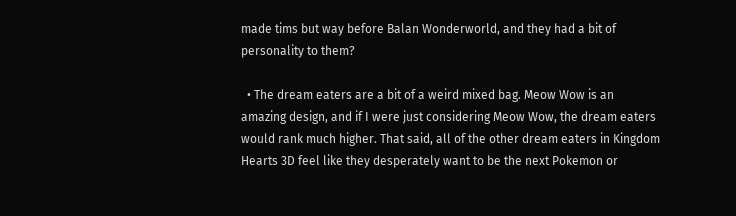made tims but way before Balan Wonderworld, and they had a bit of personality to them?

  • The dream eaters are a bit of a weird mixed bag. Meow Wow is an amazing design, and if I were just considering Meow Wow, the dream eaters would rank much higher. That said, all of the other dream eaters in Kingdom Hearts 3D feel like they desperately want to be the next Pokemon or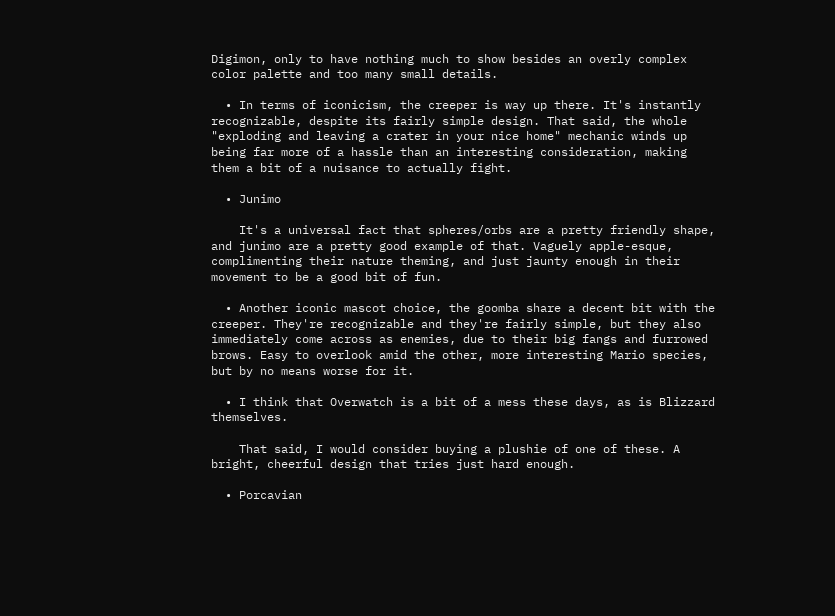Digimon, only to have nothing much to show besides an overly complex color palette and too many small details.

  • In terms of iconicism, the creeper is way up there. It's instantly recognizable, despite its fairly simple design. That said, the whole "exploding and leaving a crater in your nice home" mechanic winds up being far more of a hassle than an interesting consideration, making them a bit of a nuisance to actually fight.

  • Junimo

    It's a universal fact that spheres/orbs are a pretty friendly shape, and junimo are a pretty good example of that. Vaguely apple-esque, complimenting their nature theming, and just jaunty enough in their movement to be a good bit of fun.

  • Another iconic mascot choice, the goomba share a decent bit with the creeper. They're recognizable and they're fairly simple, but they also immediately come across as enemies, due to their big fangs and furrowed brows. Easy to overlook amid the other, more interesting Mario species, but by no means worse for it.

  • I think that Overwatch is a bit of a mess these days, as is Blizzard themselves.

    That said, I would consider buying a plushie of one of these. A bright, cheerful design that tries just hard enough.

  • Porcavian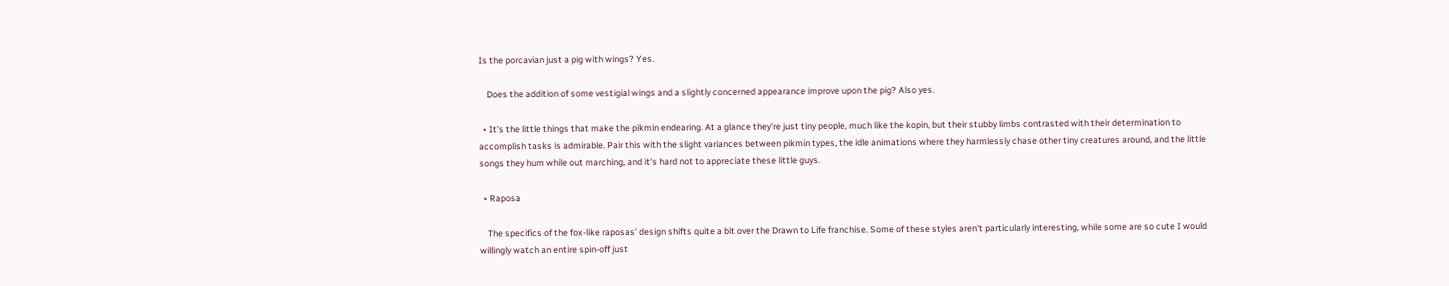Is the porcavian just a pig with wings? Yes.

    Does the addition of some vestigial wings and a slightly concerned appearance improve upon the pig? Also yes.

  • It's the little things that make the pikmin endearing. At a glance they're just tiny people, much like the kopin, but their stubby limbs contrasted with their determination to accomplish tasks is admirable. Pair this with the slight variances between pikmin types, the idle animations where they harmlessly chase other tiny creatures around, and the little songs they hum while out marching, and it's hard not to appreciate these little guys.

  • Raposa

    The specifics of the fox-like raposas' design shifts quite a bit over the Drawn to Life franchise. Some of these styles aren't particularly interesting, while some are so cute I would willingly watch an entire spin-off just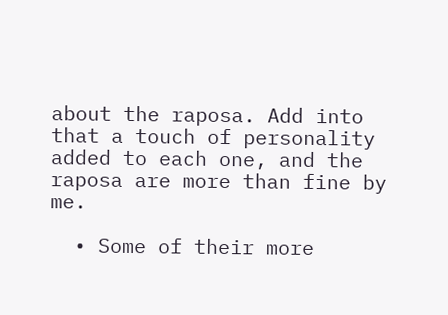about the raposa. Add into that a touch of personality added to each one, and the raposa are more than fine by me.

  • Some of their more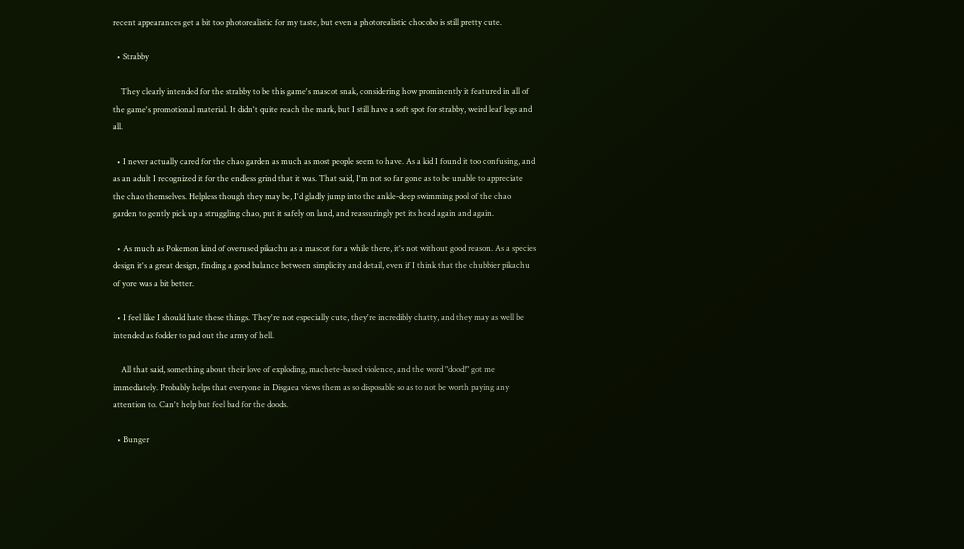recent appearances get a bit too photorealistic for my taste, but even a photorealistic chocobo is still pretty cute.

  • Strabby

    They clearly intended for the strabby to be this game's mascot snak, considering how prominently it featured in all of the game's promotional material. It didn't quite reach the mark, but I still have a soft spot for strabby, weird leaf legs and all.

  • I never actually cared for the chao garden as much as most people seem to have. As a kid I found it too confusing, and as an adult I recognized it for the endless grind that it was. That said, I'm not so far gone as to be unable to appreciate the chao themselves. Helpless though they may be, I'd gladly jump into the ankle-deep swimming pool of the chao garden to gently pick up a struggling chao, put it safely on land, and reassuringly pet its head again and again.

  • As much as Pokemon kind of overused pikachu as a mascot for a while there, it's not without good reason. As a species design it's a great design, finding a good balance between simplicity and detail, even if I think that the chubbier pikachu of yore was a bit better.

  • I feel like I should hate these things. They're not especially cute, they're incredibly chatty, and they may as well be intended as fodder to pad out the army of hell.

    All that said, something about their love of exploding, machete-based violence, and the word "dood!" got me immediately. Probably helps that everyone in Disgaea views them as so disposable so as to not be worth paying any attention to. Can't help but feel bad for the doods.

  • Bunger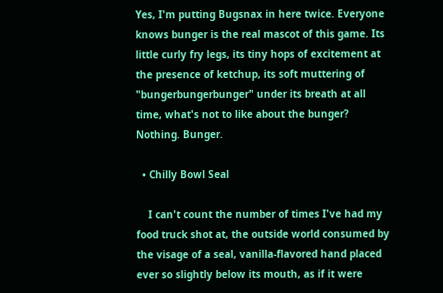Yes, I'm putting Bugsnax in here twice. Everyone knows bunger is the real mascot of this game. Its little curly fry legs, its tiny hops of excitement at the presence of ketchup, its soft muttering of "bungerbungerbunger" under its breath at all time, what's not to like about the bunger? Nothing. Bunger.

  • Chilly Bowl Seal

    I can't count the number of times I've had my food truck shot at, the outside world consumed by the visage of a seal, vanilla-flavored hand placed ever so slightly below its mouth, as if it were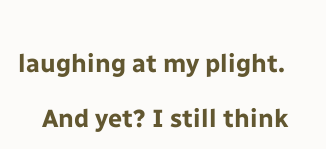laughing at my plight.

    And yet? I still think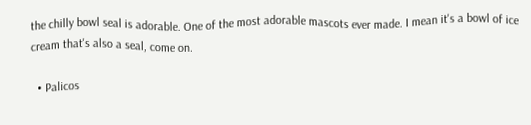the chilly bowl seal is adorable. One of the most adorable mascots ever made. I mean it's a bowl of ice cream that's also a seal, come on.

  • Palicos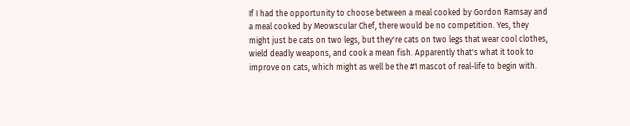If I had the opportunity to choose between a meal cooked by Gordon Ramsay and a meal cooked by Meowscular Chef, there would be no competition. Yes, they might just be cats on two legs, but they're cats on two legs that wear cool clothes, wield deadly weapons, and cook a mean fish. Apparently that's what it took to improve on cats, which might as well be the #1 mascot of real-life to begin with.